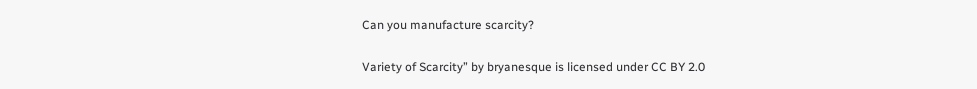Can you manufacture scarcity?

Variety of Scarcity” by bryanesque is licensed under CC BY 2.0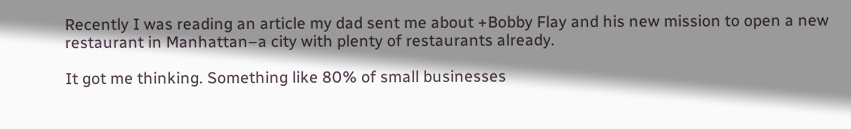Recently I was reading an article my dad sent me about +Bobby Flay and his new mission to open a new restaurant in Manhattan–a city with plenty of restaurants already.

It got me thinking. Something like 80% of small businesses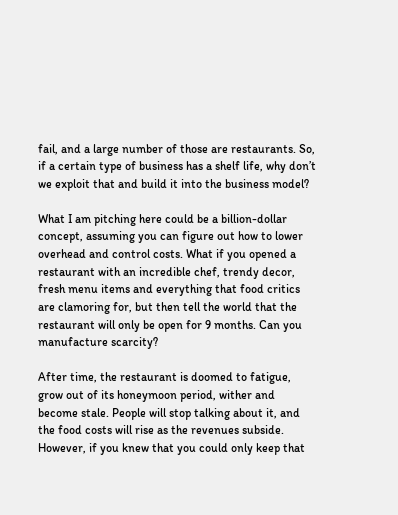fail, and a large number of those are restaurants. So, if a certain type of business has a shelf life, why don’t we exploit that and build it into the business model?

What I am pitching here could be a billion-dollar concept, assuming you can figure out how to lower overhead and control costs. What if you opened a restaurant with an incredible chef, trendy decor, fresh menu items and everything that food critics are clamoring for, but then tell the world that the restaurant will only be open for 9 months. Can you manufacture scarcity?

After time, the restaurant is doomed to fatigue, grow out of its honeymoon period, wither and become stale. People will stop talking about it, and the food costs will rise as the revenues subside. However, if you knew that you could only keep that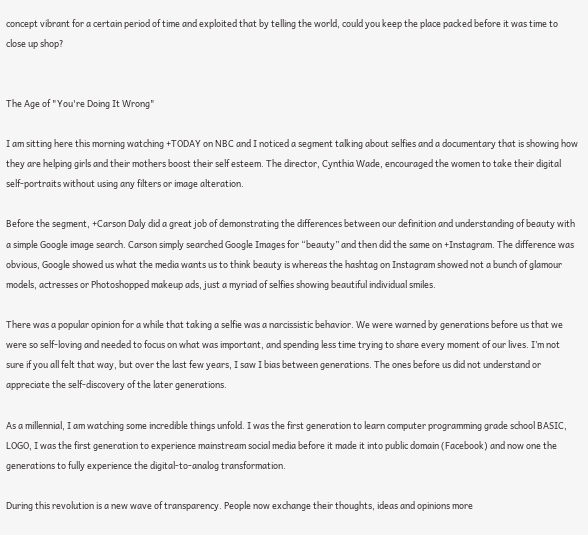concept vibrant for a certain period of time and exploited that by telling the world, could you keep the place packed before it was time to close up shop?


The Age of "You're Doing It Wrong"

I am sitting here this morning watching +TODAY on NBC and I noticed a segment talking about selfies and a documentary that is showing how they are helping girls and their mothers boost their self esteem. The director, Cynthia Wade, encouraged the women to take their digital self-portraits without using any filters or image alteration.

Before the segment, +Carson Daly did a great job of demonstrating the differences between our definition and understanding of beauty with a simple Google image search. Carson simply searched Google Images for “beauty” and then did the same on +Instagram. The difference was obvious, Google showed us what the media wants us to think beauty is whereas the hashtag on Instagram showed not a bunch of glamour models, actresses or Photoshopped makeup ads, just a myriad of selfies showing beautiful individual smiles.

There was a popular opinion for a while that taking a selfie was a narcissistic behavior. We were warned by generations before us that we were so self-loving and needed to focus on what was important, and spending less time trying to share every moment of our lives. I’m not sure if you all felt that way, but over the last few years, I saw I bias between generations. The ones before us did not understand or appreciate the self-discovery of the later generations.

As a millennial, I am watching some incredible things unfold. I was the first generation to learn computer programming grade school BASIC, LOGO, I was the first generation to experience mainstream social media before it made it into public domain (Facebook) and now one the generations to fully experience the digital-to-analog transformation.

During this revolution is a new wave of transparency. People now exchange their thoughts, ideas and opinions more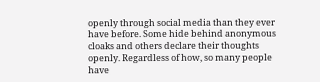openly through social media than they ever have before. Some hide behind anonymous cloaks and others declare their thoughts openly. Regardless of how, so many people have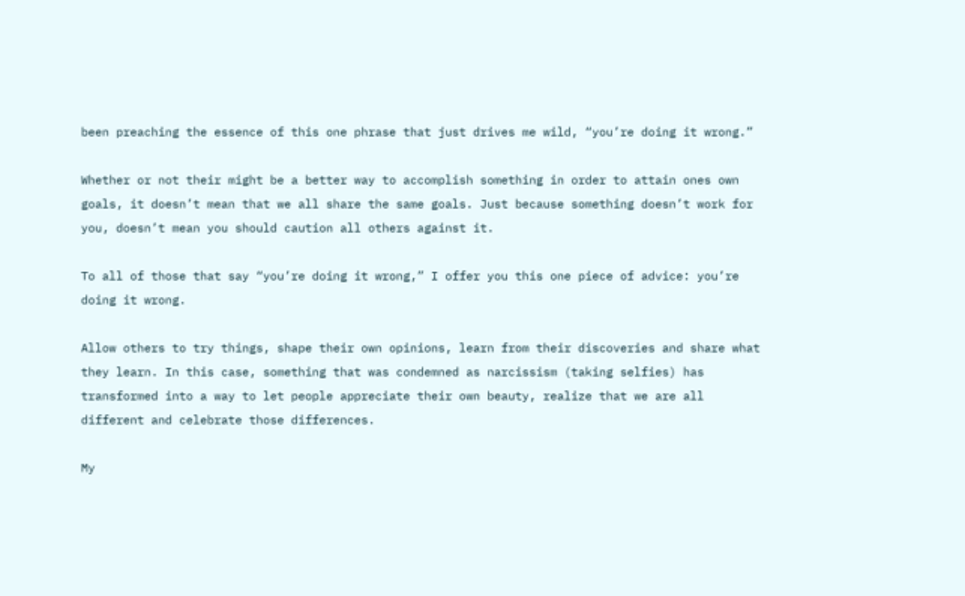been preaching the essence of this one phrase that just drives me wild, “you’re doing it wrong.”

Whether or not their might be a better way to accomplish something in order to attain ones own goals, it doesn’t mean that we all share the same goals. Just because something doesn’t work for you, doesn’t mean you should caution all others against it.

To all of those that say “you’re doing it wrong,” I offer you this one piece of advice: you’re doing it wrong.

Allow others to try things, shape their own opinions, learn from their discoveries and share what they learn. In this case, something that was condemned as narcissism (taking selfies) has transformed into a way to let people appreciate their own beauty, realize that we are all different and celebrate those differences.

My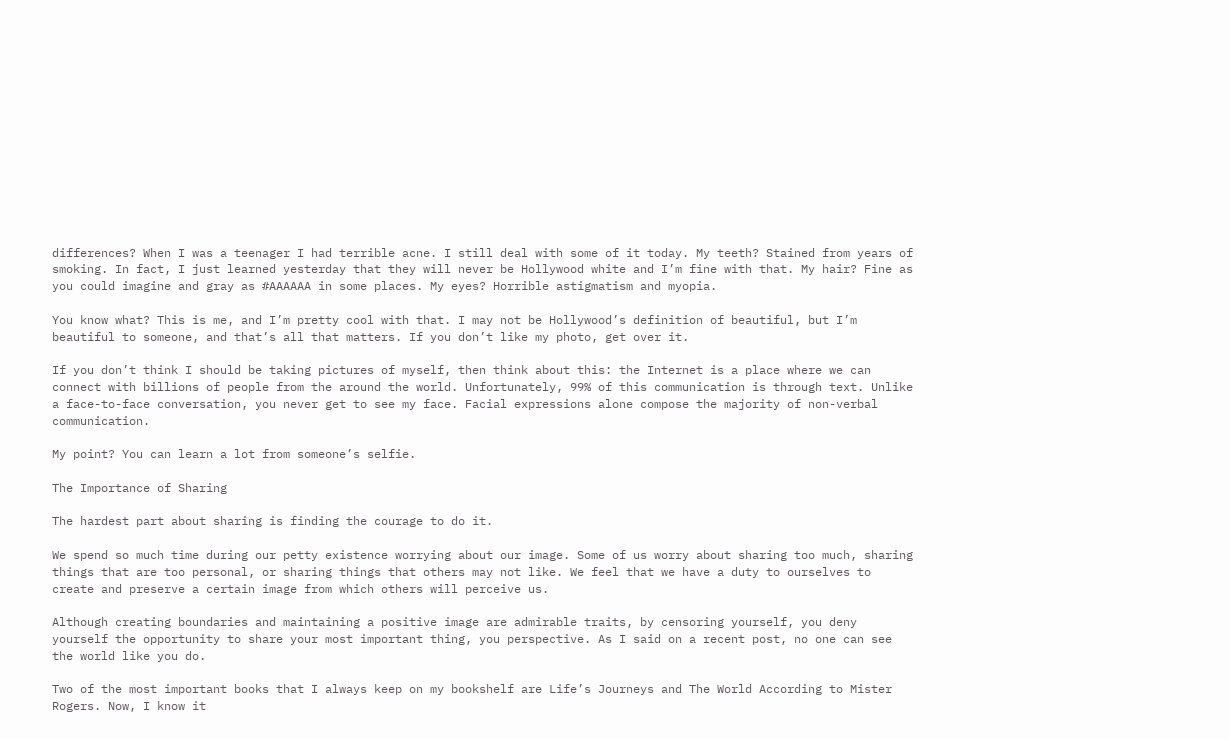differences? When I was a teenager I had terrible acne. I still deal with some of it today. My teeth? Stained from years of smoking. In fact, I just learned yesterday that they will never be Hollywood white and I’m fine with that. My hair? Fine as you could imagine and gray as #AAAAAA in some places. My eyes? Horrible astigmatism and myopia.

You know what? This is me, and I’m pretty cool with that. I may not be Hollywood’s definition of beautiful, but I’m beautiful to someone, and that’s all that matters. If you don’t like my photo, get over it.

If you don’t think I should be taking pictures of myself, then think about this: the Internet is a place where we can connect with billions of people from the around the world. Unfortunately, 99% of this communication is through text. Unlike a face-to-face conversation, you never get to see my face. Facial expressions alone compose the majority of non-verbal communication.

My point? You can learn a lot from someone’s selfie.

The Importance of Sharing

The hardest part about sharing is finding the courage to do it.

We spend so much time during our petty existence worrying about our image. Some of us worry about sharing too much, sharing things that are too personal, or sharing things that others may not like. We feel that we have a duty to ourselves to create and preserve a certain image from which others will perceive us.

Although creating boundaries and maintaining a positive image are admirable traits, by censoring yourself, you deny yourself the opportunity to share your most important thing, you perspective. As I said on a recent post, no one can see the world like you do.

Two of the most important books that I always keep on my bookshelf are Life’s Journeys and The World According to Mister Rogers. Now, I know it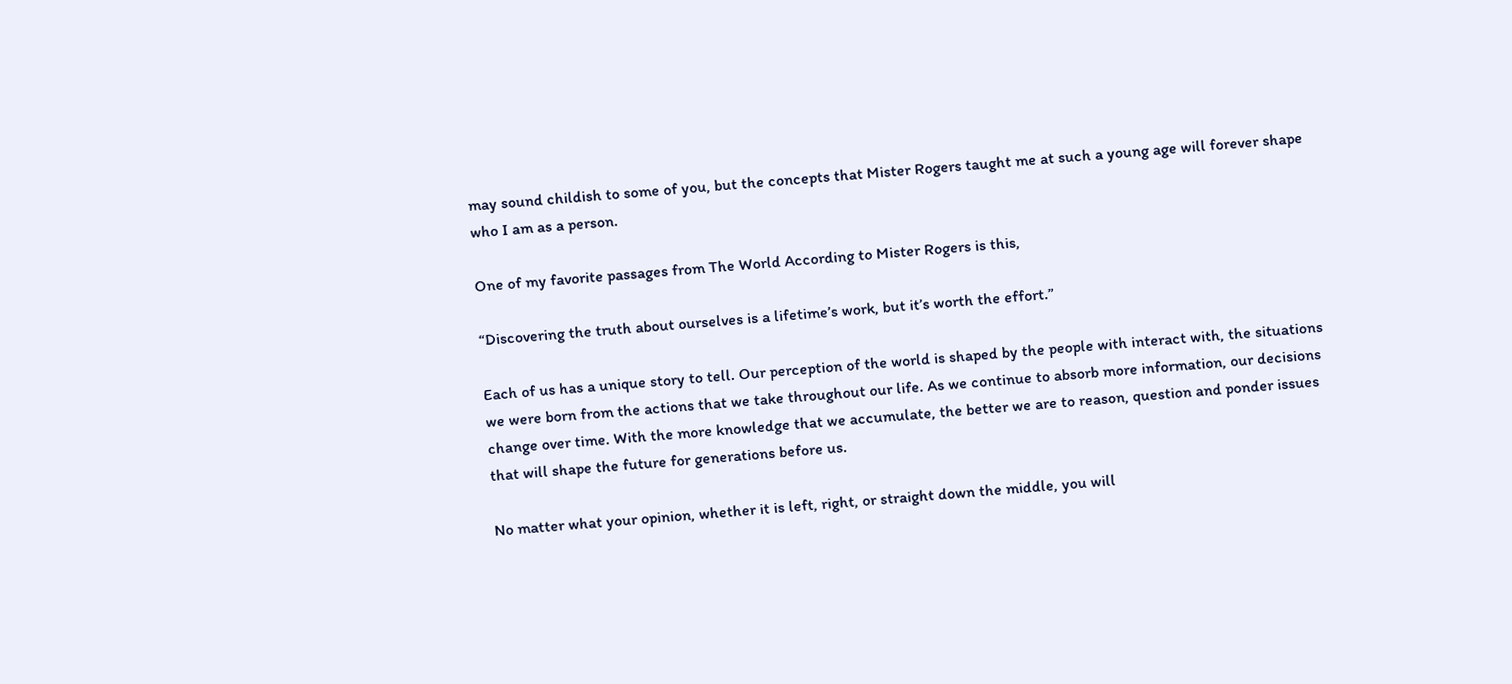may sound childish to some of you, but the concepts that Mister Rogers taught me at such a young age will forever shape who I am as a person.

One of my favorite passages from The World According to Mister Rogers is this,

“Discovering the truth about ourselves is a lifetime’s work, but it’s worth the effort.”

Each of us has a unique story to tell. Our perception of the world is shaped by the people with interact with, the situations we were born from the actions that we take throughout our life. As we continue to absorb more information, our decisions change over time. With the more knowledge that we accumulate, the better we are to reason, question and ponder issues that will shape the future for generations before us.

No matter what your opinion, whether it is left, right, or straight down the middle, you will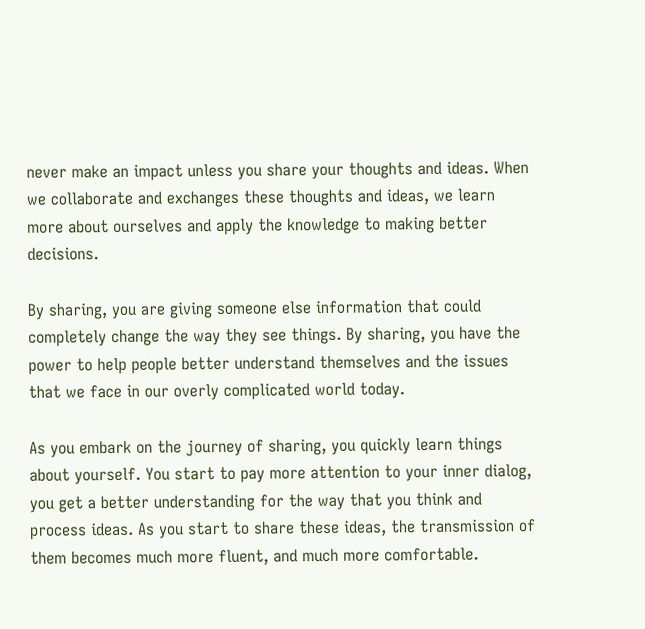never make an impact unless you share your thoughts and ideas. When we collaborate and exchanges these thoughts and ideas, we learn more about ourselves and apply the knowledge to making better decisions.

By sharing, you are giving someone else information that could completely change the way they see things. By sharing, you have the power to help people better understand themselves and the issues that we face in our overly complicated world today.

As you embark on the journey of sharing, you quickly learn things about yourself. You start to pay more attention to your inner dialog, you get a better understanding for the way that you think and process ideas. As you start to share these ideas, the transmission of them becomes much more fluent, and much more comfortable.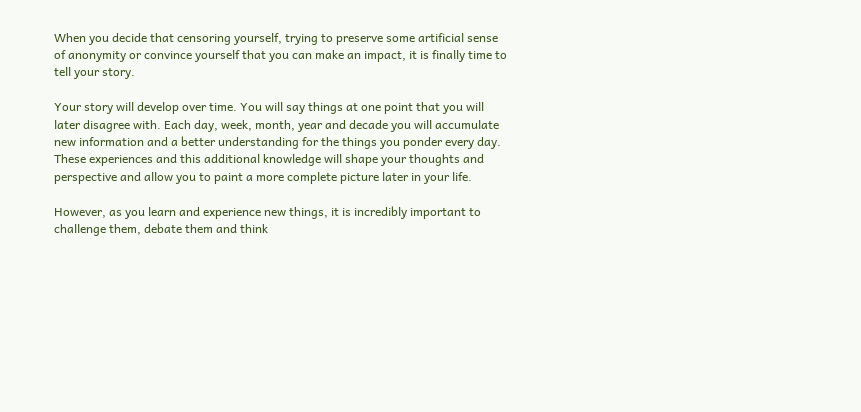When you decide that censoring yourself, trying to preserve some artificial sense of anonymity or convince yourself that you can make an impact, it is finally time to tell your story.

Your story will develop over time. You will say things at one point that you will later disagree with. Each day, week, month, year and decade you will accumulate new information and a better understanding for the things you ponder every day. These experiences and this additional knowledge will shape your thoughts and perspective and allow you to paint a more complete picture later in your life.

However, as you learn and experience new things, it is incredibly important to challenge them, debate them and think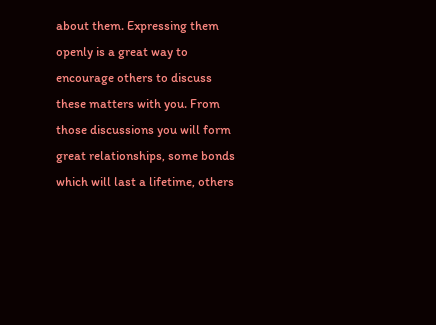about them. Expressing them openly is a great way to encourage others to discuss these matters with you. From those discussions you will form great relationships, some bonds which will last a lifetime, others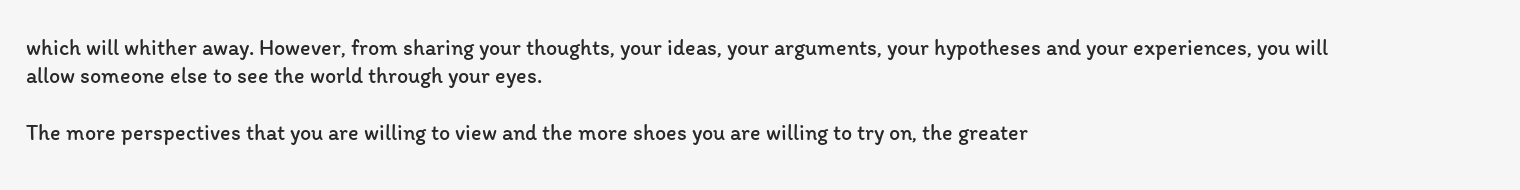which will whither away. However, from sharing your thoughts, your ideas, your arguments, your hypotheses and your experiences, you will allow someone else to see the world through your eyes.

The more perspectives that you are willing to view and the more shoes you are willing to try on, the greater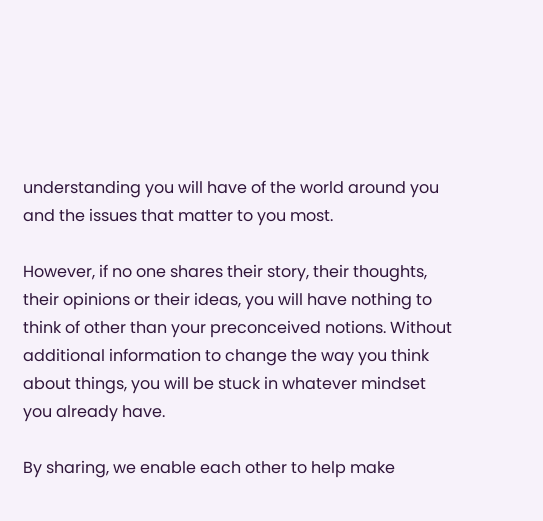understanding you will have of the world around you and the issues that matter to you most.

However, if no one shares their story, their thoughts, their opinions or their ideas, you will have nothing to think of other than your preconceived notions. Without additional information to change the way you think about things, you will be stuck in whatever mindset you already have.

By sharing, we enable each other to help make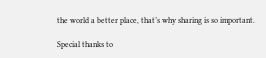the world a better place, that’s why sharing is so important.

Special thanks to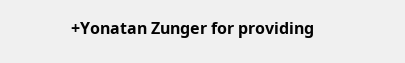+Yonatan Zunger for providing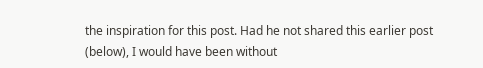the inspiration for this post. Had he not shared this earlier post (below), I would have been without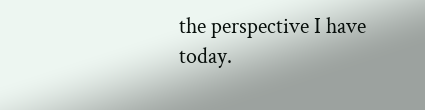the perspective I have today.